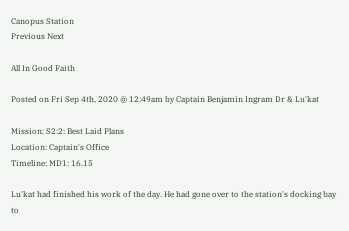Canopus Station
Previous Next

All In Good Faith

Posted on Fri Sep 4th, 2020 @ 12:49am by Captain Benjamin Ingram Dr & Lu'kat

Mission: S2:2: Best Laid Plans
Location: Captain's Office
Timeline: MD1: 16.15

Lu'kat had finished his work of the day. He had gone over to the station's docking bay to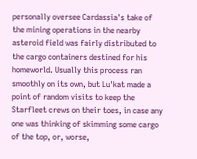personally oversee Cardassia's take of the mining operations in the nearby asteroid field was fairly distributed to the cargo containers destined for his homeworld. Usually this process ran smoothly on its own, but Lu'kat made a point of random visits to keep the Starfleet crews on their toes, in case any one was thinking of skimming some cargo of the top, or, worse,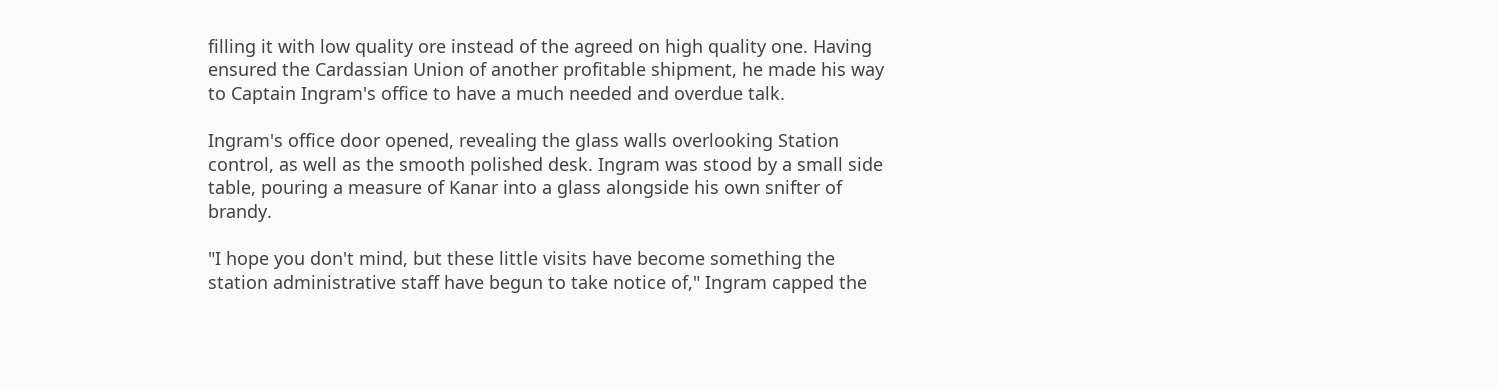filling it with low quality ore instead of the agreed on high quality one. Having ensured the Cardassian Union of another profitable shipment, he made his way to Captain Ingram's office to have a much needed and overdue talk.

Ingram's office door opened, revealing the glass walls overlooking Station control, as well as the smooth polished desk. Ingram was stood by a small side table, pouring a measure of Kanar into a glass alongside his own snifter of brandy.

"I hope you don't mind, but these little visits have become something the station administrative staff have begun to take notice of," Ingram capped the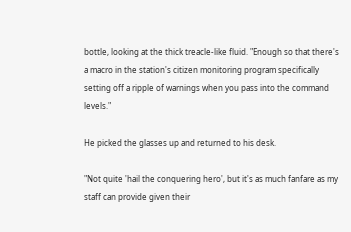bottle, looking at the thick treacle-like fluid. "Enough so that there's a macro in the station's citizen monitoring program specifically setting off a ripple of warnings when you pass into the command levels."

He picked the glasses up and returned to his desk.

"Not quite 'hail the conquering hero', but it's as much fanfare as my staff can provide given their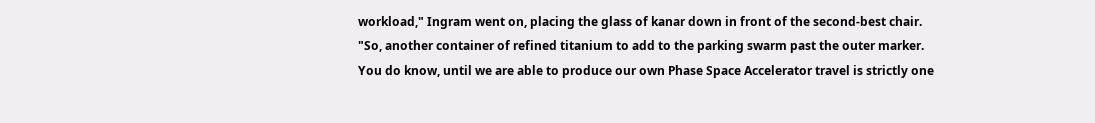workload," Ingram went on, placing the glass of kanar down in front of the second-best chair. "So, another container of refined titanium to add to the parking swarm past the outer marker. You do know, until we are able to produce our own Phase Space Accelerator travel is strictly one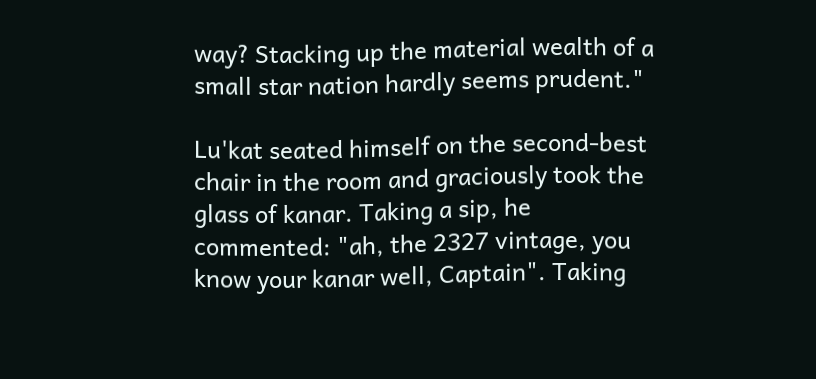way? Stacking up the material wealth of a small star nation hardly seems prudent."

Lu'kat seated himself on the second-best chair in the room and graciously took the glass of kanar. Taking a sip, he commented: "ah, the 2327 vintage, you know your kanar well, Captain". Taking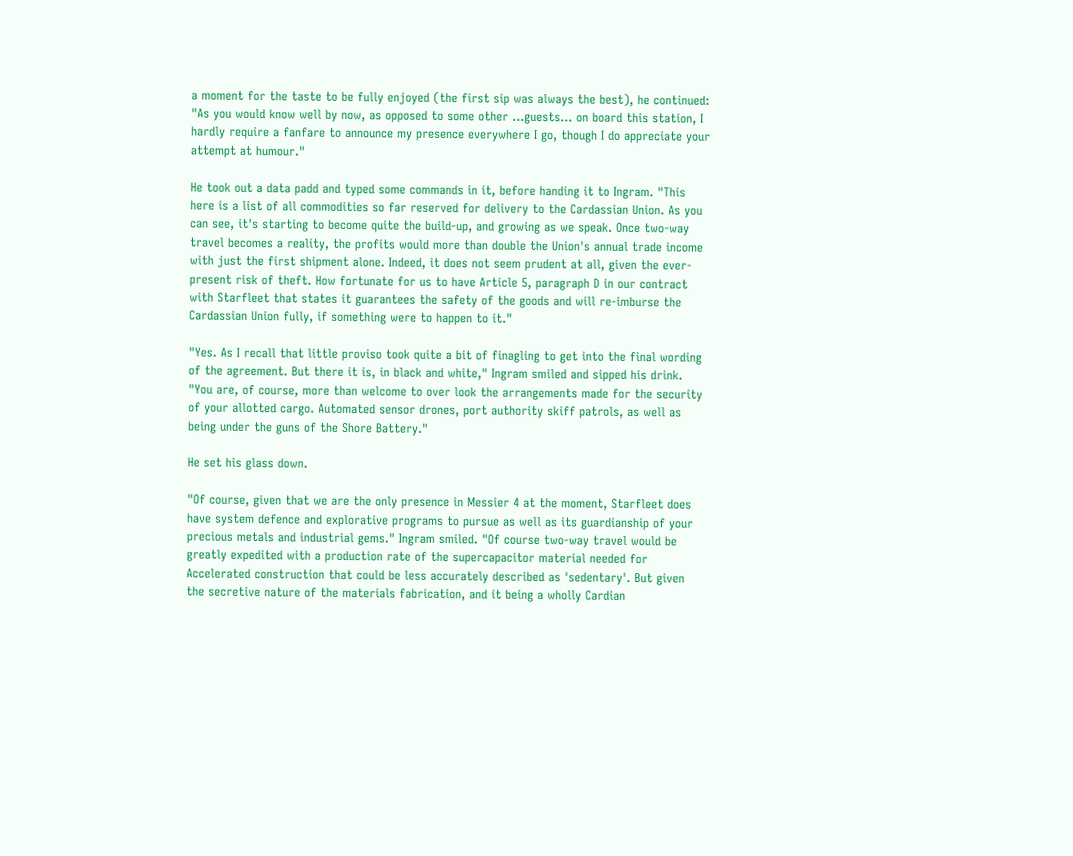a moment for the taste to be fully enjoyed (the first sip was always the best), he continued: "As you would know well by now, as opposed to some other ...guests... on board this station, I hardly require a fanfare to announce my presence everywhere I go, though I do appreciate your attempt at humour."

He took out a data padd and typed some commands in it, before handing it to Ingram. "This here is a list of all commodities so far reserved for delivery to the Cardassian Union. As you can see, it's starting to become quite the build-up, and growing as we speak. Once two-way travel becomes a reality, the profits would more than double the Union's annual trade income with just the first shipment alone. Indeed, it does not seem prudent at all, given the ever-present risk of theft. How fortunate for us to have Article 5, paragraph D in our contract with Starfleet that states it guarantees the safety of the goods and will re-imburse the Cardassian Union fully, if something were to happen to it."

"Yes. As I recall that little proviso took quite a bit of finagling to get into the final wording of the agreement. But there it is, in black and white," Ingram smiled and sipped his drink. "You are, of course, more than welcome to over look the arrangements made for the security of your allotted cargo. Automated sensor drones, port authority skiff patrols, as well as being under the guns of the Shore Battery."

He set his glass down.

"Of course, given that we are the only presence in Messier 4 at the moment, Starfleet does have system defence and explorative programs to pursue as well as its guardianship of your precious metals and industrial gems." Ingram smiled. "Of course two-way travel would be greatly expedited with a production rate of the supercapacitor material needed for Accelerated construction that could be less accurately described as 'sedentary'. But given the secretive nature of the materials fabrication, and it being a wholly Cardian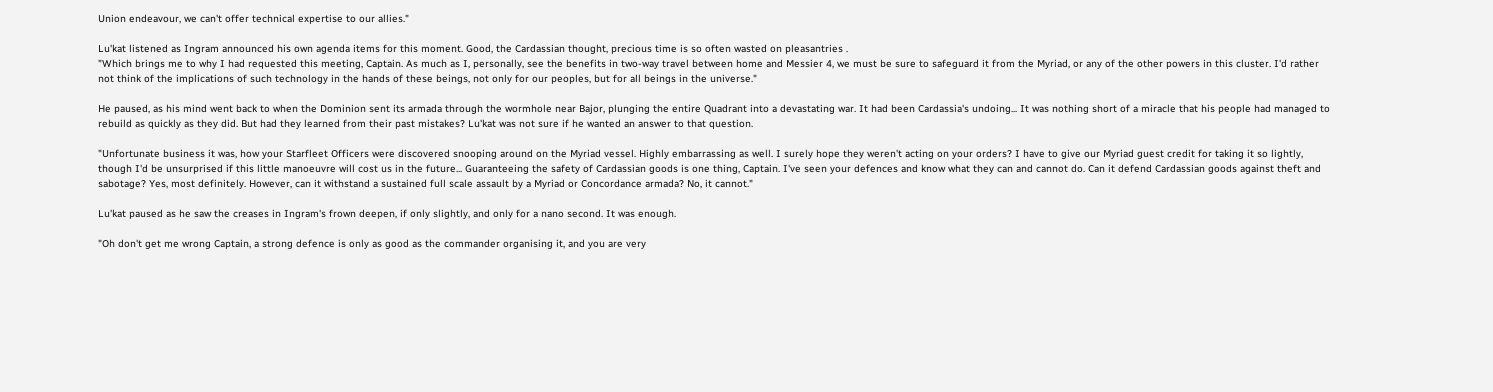Union endeavour, we can't offer technical expertise to our allies."

Lu'kat listened as Ingram announced his own agenda items for this moment. Good, the Cardassian thought, precious time is so often wasted on pleasantries .
"Which brings me to why I had requested this meeting, Captain. As much as I, personally, see the benefits in two-way travel between home and Messier 4, we must be sure to safeguard it from the Myriad, or any of the other powers in this cluster. I'd rather not think of the implications of such technology in the hands of these beings, not only for our peoples, but for all beings in the universe."

He paused, as his mind went back to when the Dominion sent its armada through the wormhole near Bajor, plunging the entire Quadrant into a devastating war. It had been Cardassia's undoing... It was nothing short of a miracle that his people had managed to rebuild as quickly as they did. But had they learned from their past mistakes? Lu'kat was not sure if he wanted an answer to that question.

"Unfortunate business it was, how your Starfleet Officers were discovered snooping around on the Myriad vessel. Highly embarrassing as well. I surely hope they weren't acting on your orders? I have to give our Myriad guest credit for taking it so lightly, though I'd be unsurprised if this little manoeuvre will cost us in the future... Guaranteeing the safety of Cardassian goods is one thing, Captain. I've seen your defences and know what they can and cannot do. Can it defend Cardassian goods against theft and sabotage? Yes, most definitely. However, can it withstand a sustained full scale assault by a Myriad or Concordance armada? No, it cannot."

Lu'kat paused as he saw the creases in Ingram's frown deepen, if only slightly, and only for a nano second. It was enough.

"Oh don't get me wrong Captain, a strong defence is only as good as the commander organising it, and you are very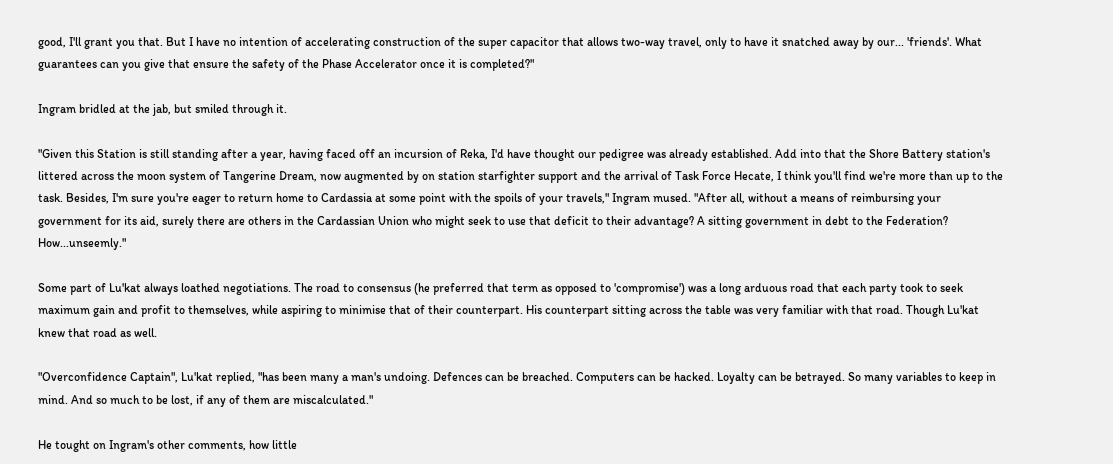good, I'll grant you that. But I have no intention of accelerating construction of the super capacitor that allows two-way travel, only to have it snatched away by our... 'friends'. What guarantees can you give that ensure the safety of the Phase Accelerator once it is completed?"

Ingram bridled at the jab, but smiled through it.

"Given this Station is still standing after a year, having faced off an incursion of Reka, I'd have thought our pedigree was already established. Add into that the Shore Battery station's littered across the moon system of Tangerine Dream, now augmented by on station starfighter support and the arrival of Task Force Hecate, I think you'll find we're more than up to the task. Besides, I'm sure you're eager to return home to Cardassia at some point with the spoils of your travels," Ingram mused. "After all, without a means of reimbursing your government for its aid, surely there are others in the Cardassian Union who might seek to use that deficit to their advantage? A sitting government in debt to the Federation? How...unseemly."

Some part of Lu'kat always loathed negotiations. The road to consensus (he preferred that term as opposed to 'compromise') was a long arduous road that each party took to seek maximum gain and profit to themselves, while aspiring to minimise that of their counterpart. His counterpart sitting across the table was very familiar with that road. Though Lu'kat knew that road as well.

"Overconfidence Captain", Lu'kat replied, "has been many a man's undoing. Defences can be breached. Computers can be hacked. Loyalty can be betrayed. So many variables to keep in mind. And so much to be lost, if any of them are miscalculated."

He tought on Ingram's other comments, how little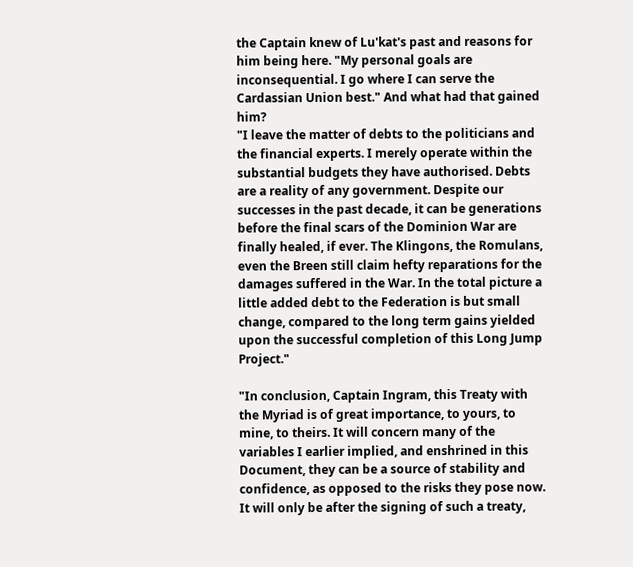the Captain knew of Lu'kat's past and reasons for him being here. "My personal goals are inconsequential. I go where I can serve the Cardassian Union best." And what had that gained him?
"I leave the matter of debts to the politicians and the financial experts. I merely operate within the substantial budgets they have authorised. Debts are a reality of any government. Despite our successes in the past decade, it can be generations before the final scars of the Dominion War are finally healed, if ever. The Klingons, the Romulans, even the Breen still claim hefty reparations for the damages suffered in the War. In the total picture a little added debt to the Federation is but small change, compared to the long term gains yielded upon the successful completion of this Long Jump Project."

"In conclusion, Captain Ingram, this Treaty with the Myriad is of great importance, to yours, to mine, to theirs. It will concern many of the variables I earlier implied, and enshrined in this Document, they can be a source of stability and confidence, as opposed to the risks they pose now. It will only be after the signing of such a treaty,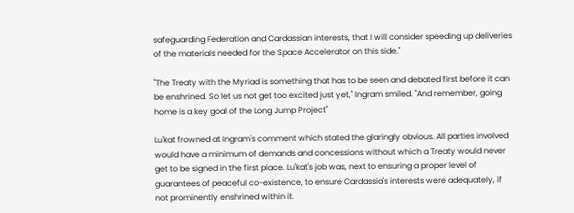safeguarding Federation and Cardassian interests, that I will consider speeding up deliveries of the materials needed for the Space Accelerator on this side."

"The Treaty with the Myriad is something that has to be seen and debated first before it can be enshrined. So let us not get too excited just yet," Ingram smiled. "And remember, going home is a key goal of the Long Jump Project"

Lu'kat frowned at Ingram's comment which stated the glaringly obvious. All parties involved would have a minimum of demands and concessions without which a Treaty would never get to be signed in the first place. Lu'kat's job was, next to ensuring a proper level of guarantees of peaceful co-existence, to ensure Cardassia's interests were adequately, if not prominently enshrined within it.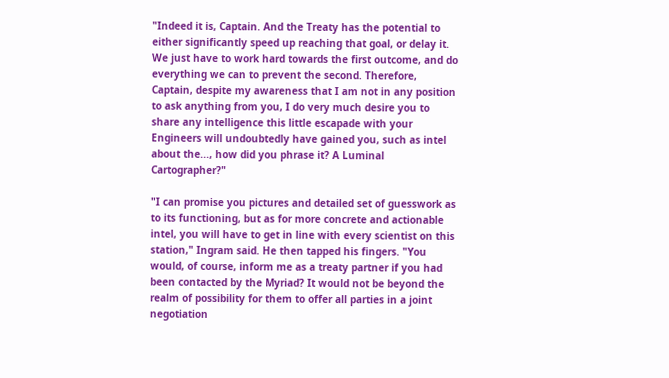"Indeed it is, Captain. And the Treaty has the potential to either significantly speed up reaching that goal, or delay it. We just have to work hard towards the first outcome, and do everything we can to prevent the second. Therefore, Captain, despite my awareness that I am not in any position to ask anything from you, I do very much desire you to share any intelligence this little escapade with your Engineers will undoubtedly have gained you, such as intel about the..., how did you phrase it? A Luminal Cartographer?"

"I can promise you pictures and detailed set of guesswork as to its functioning, but as for more concrete and actionable intel, you will have to get in line with every scientist on this station," Ingram said. He then tapped his fingers. "You would, of course, inform me as a treaty partner if you had been contacted by the Myriad? It would not be beyond the realm of possibility for them to offer all parties in a joint negotiation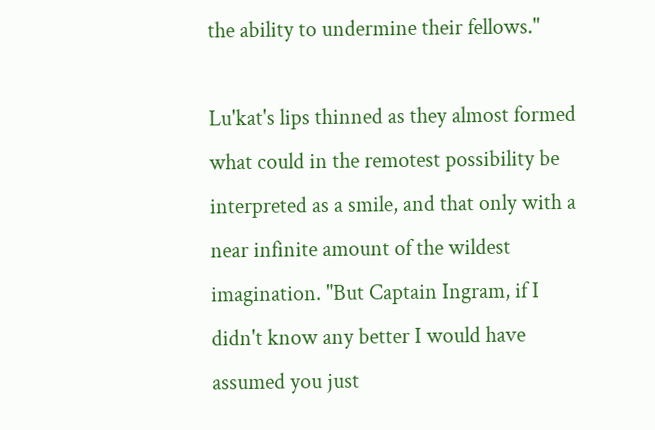the ability to undermine their fellows."

Lu'kat's lips thinned as they almost formed what could in the remotest possibility be interpreted as a smile, and that only with a near infinite amount of the wildest imagination. "But Captain Ingram, if I didn't know any better I would have assumed you just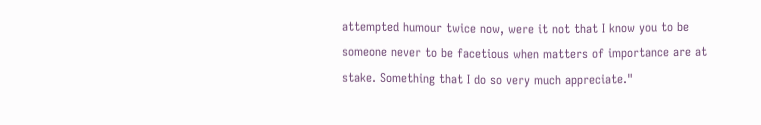attempted humour twice now, were it not that I know you to be someone never to be facetious when matters of importance are at stake. Something that I do so very much appreciate."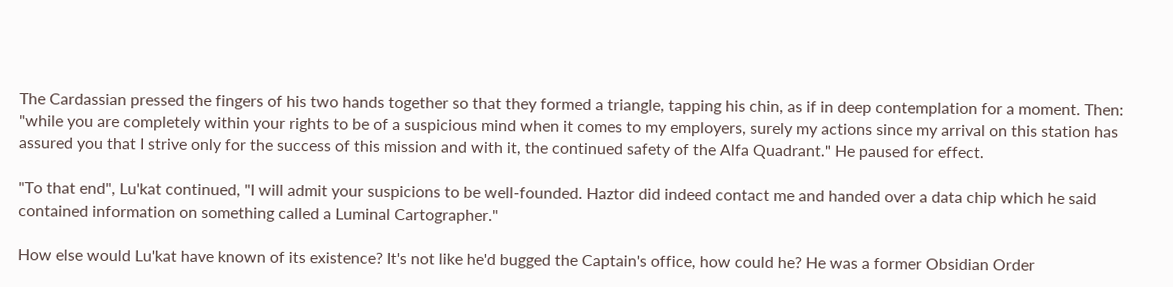The Cardassian pressed the fingers of his two hands together so that they formed a triangle, tapping his chin, as if in deep contemplation for a moment. Then: "while you are completely within your rights to be of a suspicious mind when it comes to my employers, surely my actions since my arrival on this station has assured you that I strive only for the success of this mission and with it, the continued safety of the Alfa Quadrant." He paused for effect.

"To that end", Lu'kat continued, "I will admit your suspicions to be well-founded. Haztor did indeed contact me and handed over a data chip which he said contained information on something called a Luminal Cartographer."

How else would Lu'kat have known of its existence? It's not like he'd bugged the Captain's office, how could he? He was a former Obsidian Order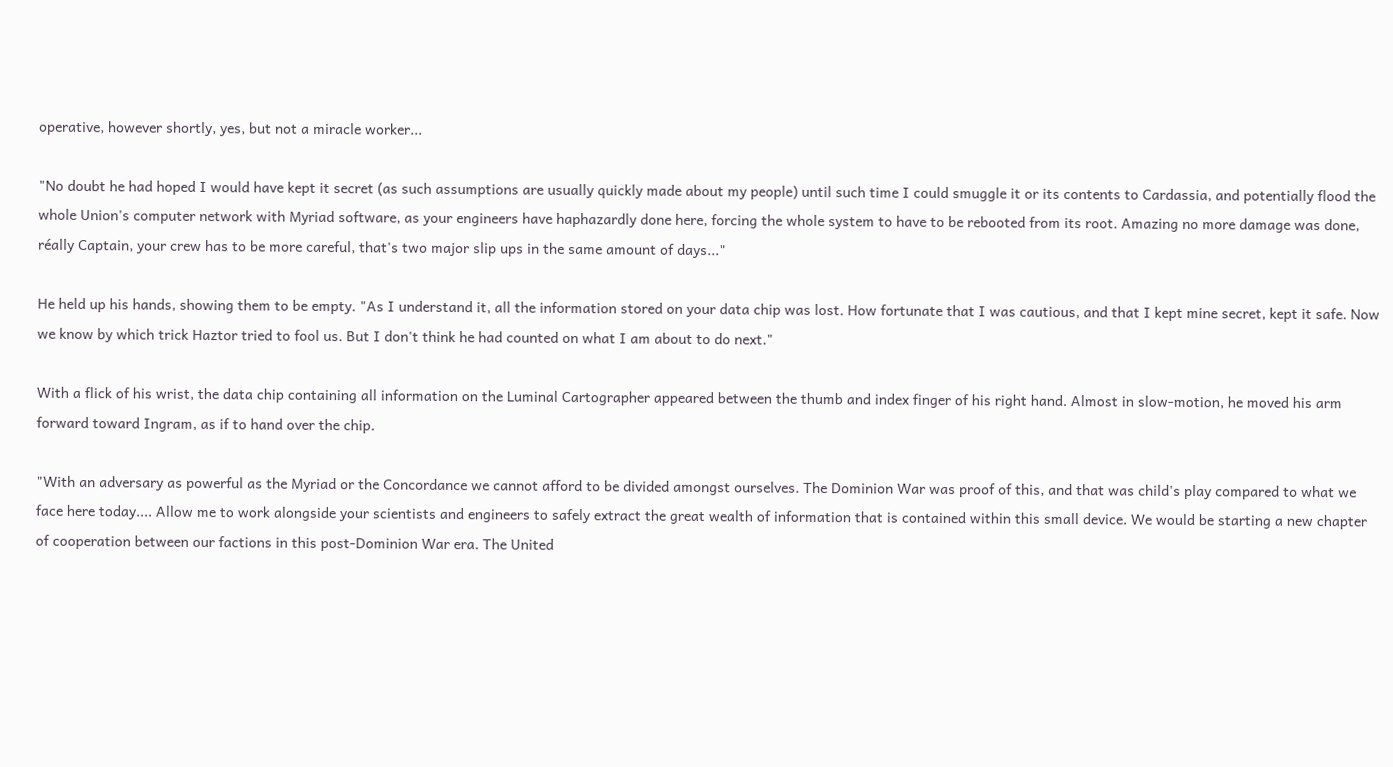operative, however shortly, yes, but not a miracle worker...

"No doubt he had hoped I would have kept it secret (as such assumptions are usually quickly made about my people) until such time I could smuggle it or its contents to Cardassia, and potentially flood the whole Union's computer network with Myriad software, as your engineers have haphazardly done here, forcing the whole system to have to be rebooted from its root. Amazing no more damage was done, réally Captain, your crew has to be more careful, that's two major slip ups in the same amount of days..."

He held up his hands, showing them to be empty. "As I understand it, all the information stored on your data chip was lost. How fortunate that I was cautious, and that I kept mine secret, kept it safe. Now we know by which trick Haztor tried to fool us. But I don't think he had counted on what I am about to do next."

With a flick of his wrist, the data chip containing all information on the Luminal Cartographer appeared between the thumb and index finger of his right hand. Almost in slow-motion, he moved his arm forward toward Ingram, as if to hand over the chip.

"With an adversary as powerful as the Myriad or the Concordance we cannot afford to be divided amongst ourselves. The Dominion War was proof of this, and that was child's play compared to what we face here today.... Allow me to work alongside your scientists and engineers to safely extract the great wealth of information that is contained within this small device. We would be starting a new chapter of cooperation between our factions in this post-Dominion War era. The United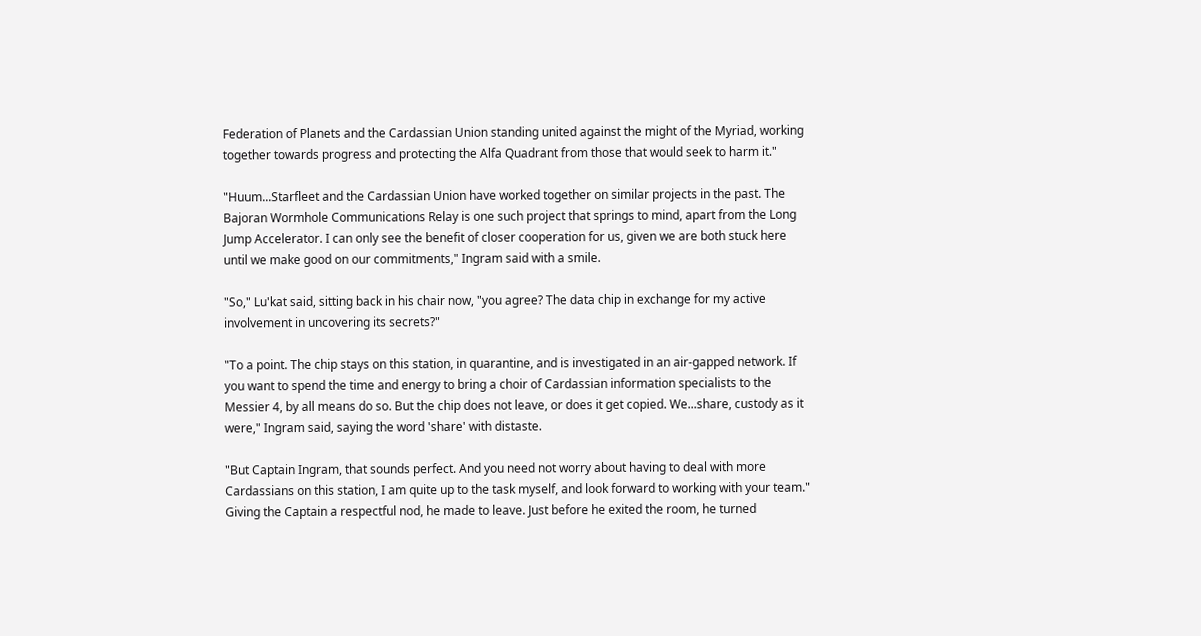Federation of Planets and the Cardassian Union standing united against the might of the Myriad, working together towards progress and protecting the Alfa Quadrant from those that would seek to harm it."

"Huum...Starfleet and the Cardassian Union have worked together on similar projects in the past. The Bajoran Wormhole Communications Relay is one such project that springs to mind, apart from the Long Jump Accelerator. I can only see the benefit of closer cooperation for us, given we are both stuck here until we make good on our commitments," Ingram said with a smile.

"So," Lu'kat said, sitting back in his chair now, "you agree? The data chip in exchange for my active involvement in uncovering its secrets?"

"To a point. The chip stays on this station, in quarantine, and is investigated in an air-gapped network. If you want to spend the time and energy to bring a choir of Cardassian information specialists to the Messier 4, by all means do so. But the chip does not leave, or does it get copied. We...share, custody as it were," Ingram said, saying the word 'share' with distaste.

"But Captain Ingram, that sounds perfect. And you need not worry about having to deal with more Cardassians on this station, I am quite up to the task myself, and look forward to working with your team." Giving the Captain a respectful nod, he made to leave. Just before he exited the room, he turned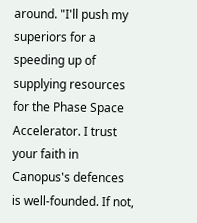around. "I'll push my superiors for a speeding up of supplying resources for the Phase Space Accelerator. I trust your faith in Canopus's defences is well-founded. If not,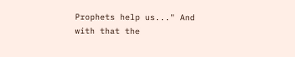Prophets help us..." And with that the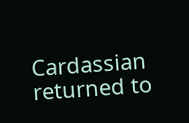Cardassian returned to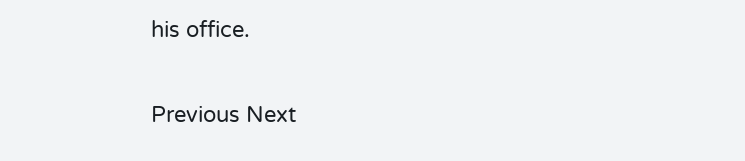his office.


Previous Next